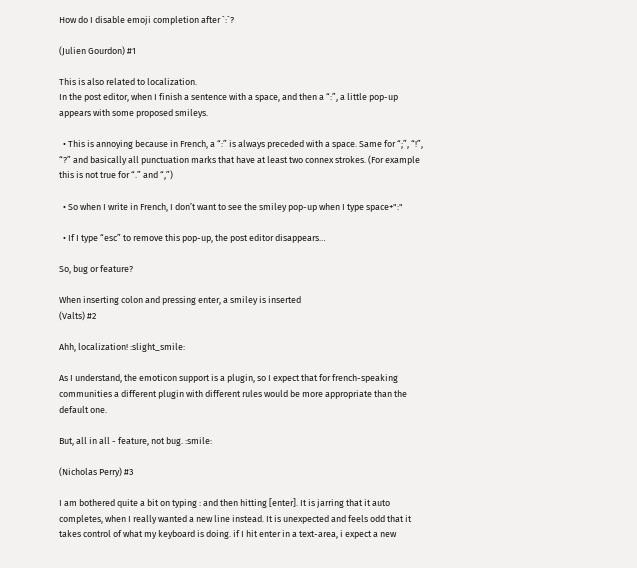How do I disable emoji completion after `:`?

(Julien Gourdon) #1

This is also related to localization.
In the post editor, when I finish a sentence with a space, and then a “:”, a little pop-up appears with some proposed smileys.

  • This is annoying because in French, a “:” is always preceded with a space. Same for “;”, “!”, “?” and basically all punctuation marks that have at least two connex strokes. (For example this is not true for “.” and “,”)

  • So when I write in French, I don’t want to see the smiley pop-up when I type space+":"

  • If I type “esc” to remove this pop-up, the post editor disappears…

So, bug or feature?

When inserting colon and pressing enter, a smiley is inserted
(Valts) #2

Ahh, localization! :slight_smile:

As I understand, the emoticon support is a plugin, so I expect that for french-speaking communities a different plugin with different rules would be more appropriate than the default one.

But, all in all - feature, not bug. :smile:

(Nicholas Perry) #3

I am bothered quite a bit on typing : and then hitting [enter]. It is jarring that it auto completes, when I really wanted a new line instead. It is unexpected and feels odd that it takes control of what my keyboard is doing. if I hit enter in a text-area, i expect a new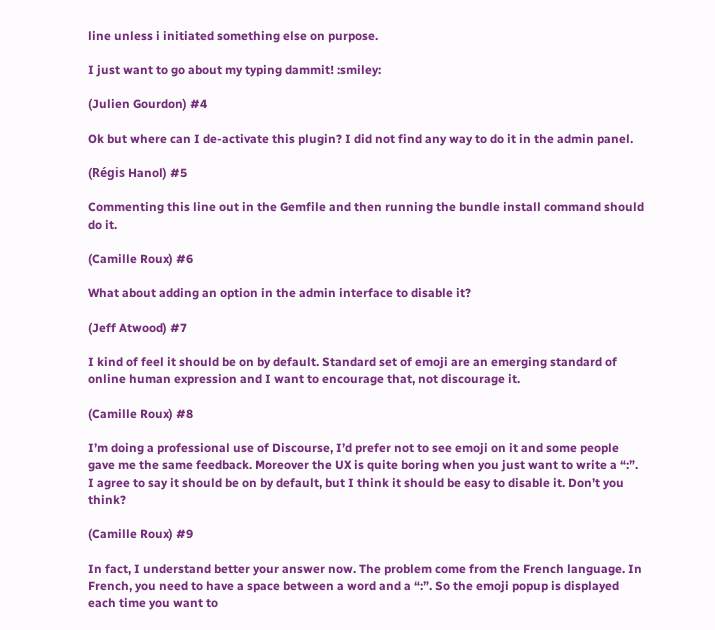line unless i initiated something else on purpose.

I just want to go about my typing dammit! :smiley:

(Julien Gourdon) #4

Ok but where can I de-activate this plugin? I did not find any way to do it in the admin panel.

(Régis Hanol) #5

Commenting this line out in the Gemfile and then running the bundle install command should do it.

(Camille Roux) #6

What about adding an option in the admin interface to disable it?

(Jeff Atwood) #7

I kind of feel it should be on by default. Standard set of emoji are an emerging standard of online human expression and I want to encourage that, not discourage it.

(Camille Roux) #8

I’m doing a professional use of Discourse, I’d prefer not to see emoji on it and some people gave me the same feedback. Moreover the UX is quite boring when you just want to write a “:”.
I agree to say it should be on by default, but I think it should be easy to disable it. Don’t you think?

(Camille Roux) #9

In fact, I understand better your answer now. The problem come from the French language. In French, you need to have a space between a word and a “:”. So the emoji popup is displayed each time you want to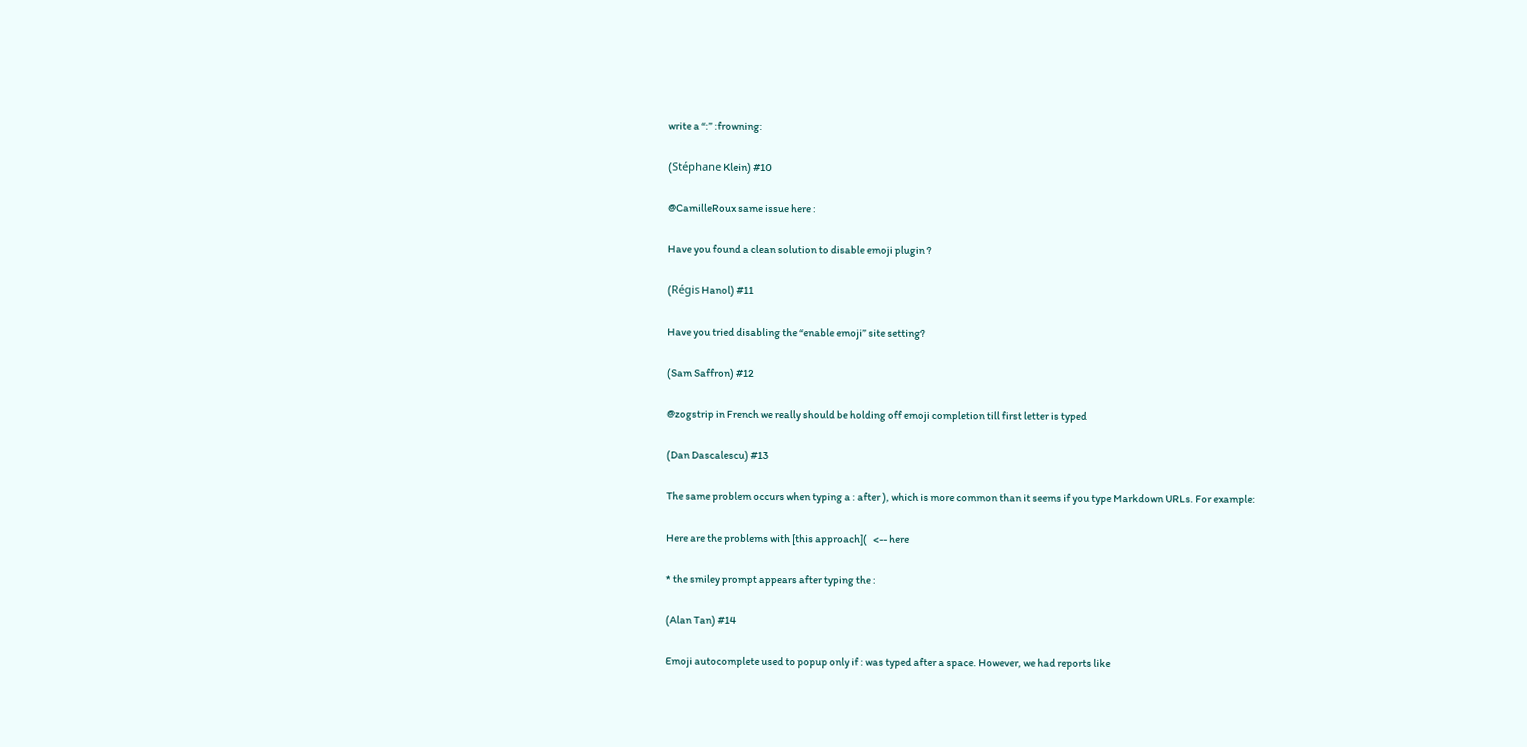write a “:” :frowning:

(Stéphane Klein) #10

@CamilleRoux same issue here :

Have you found a clean solution to disable emoji plugin ?

(Régis Hanol) #11

Have you tried disabling the “enable emoji” site setting?

(Sam Saffron) #12

@zogstrip in French we really should be holding off emoji completion till first letter is typed

(Dan Dascalescu) #13

The same problem occurs when typing a : after ), which is more common than it seems if you type Markdown URLs. For example:

Here are the problems with [this approach](   <-- here

* the smiley prompt appears after typing the :

(Alan Tan) #14

Emoji autocomplete used to popup only if : was typed after a space. However, we had reports like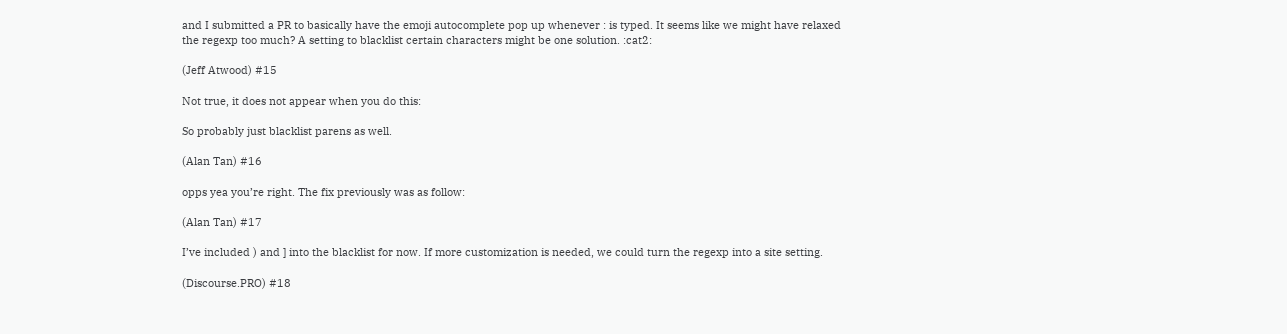and I submitted a PR to basically have the emoji autocomplete pop up whenever : is typed. It seems like we might have relaxed the regexp too much? A setting to blacklist certain characters might be one solution. :cat2:

(Jeff Atwood) #15

Not true, it does not appear when you do this:

So probably just blacklist parens as well.

(Alan Tan) #16

opps yea you’re right. The fix previously was as follow:

(Alan Tan) #17

I’ve included ) and ] into the blacklist for now. If more customization is needed, we could turn the regexp into a site setting.

(Discourse.PRO) #18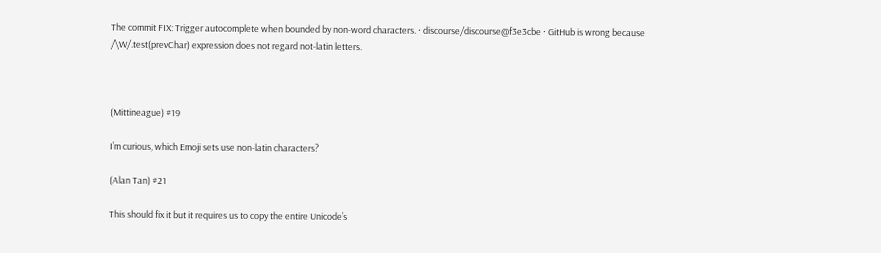The commit FIX: Trigger autocomplete when bounded by non-word characters. · discourse/discourse@f3e3cbe · GitHub is wrong because /\W/.test(prevChar) expression does not regard not-latin letters.



(Mittineague) #19

I’m curious, which Emoji sets use non-latin characters?

(Alan Tan) #21

This should fix it but it requires us to copy the entire Unicode’s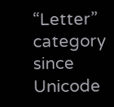“Letter” category since Unicode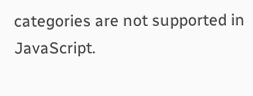categories are not supported in JavaScript.